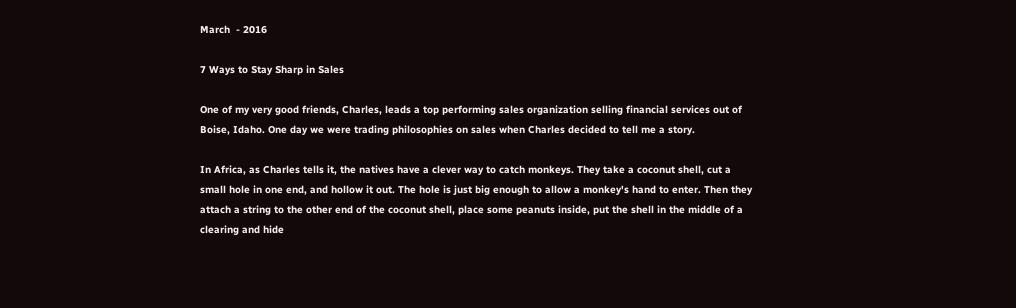March  - 2016

7 Ways to Stay Sharp in Sales

One of my very good friends, Charles, leads a top performing sales organization selling financial services out of Boise, Idaho. One day we were trading philosophies on sales when Charles decided to tell me a story.

In Africa, as Charles tells it, the natives have a clever way to catch monkeys. They take a coconut shell, cut a small hole in one end, and hollow it out. The hole is just big enough to allow a monkey's hand to enter. Then they attach a string to the other end of the coconut shell, place some peanuts inside, put the shell in the middle of a clearing and hide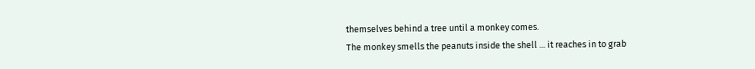themselves behind a tree until a monkey comes.
The monkey smells the peanuts inside the shell ... it reaches in to grab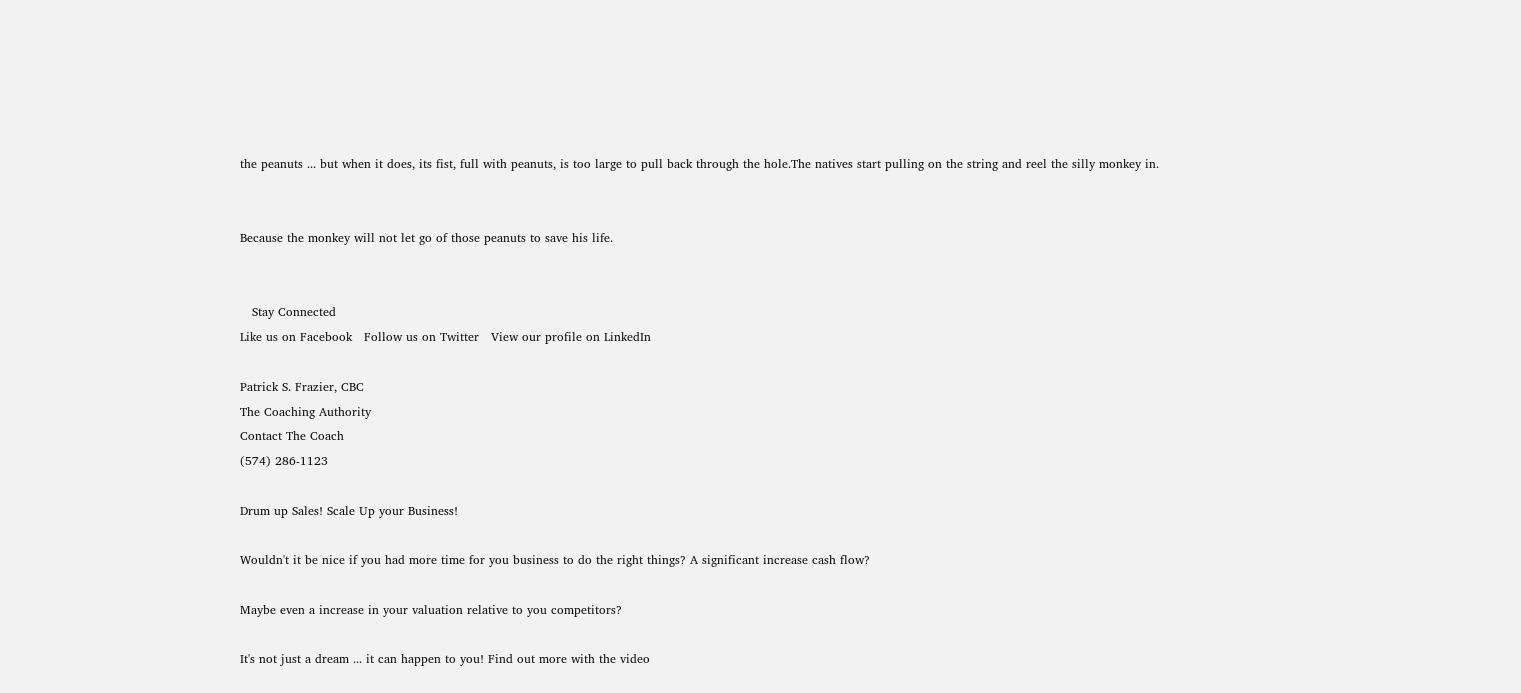the peanuts ... but when it does, its fist, full with peanuts, is too large to pull back through the hole.The natives start pulling on the string and reel the silly monkey in.


Because the monkey will not let go of those peanuts to save his life.


   Stay Connected
Like us on Facebook   Follow us on Twitter   View our profile on LinkedIn

Patrick S. Frazier, CBC
The Coaching Authority
Contact The Coach
(574) 286-1123

Drum up Sales! Scale Up your Business!

Wouldn't it be nice if you had more time for you business to do the right things? A significant increase cash flow?

Maybe even a increase in your valuation relative to you competitors?

It's not just a dream ... it can happen to you! Find out more with the video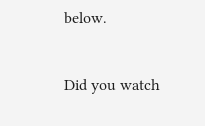below.


Did you watch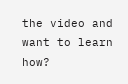the video and want to learn how?